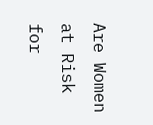Are Women at Risk for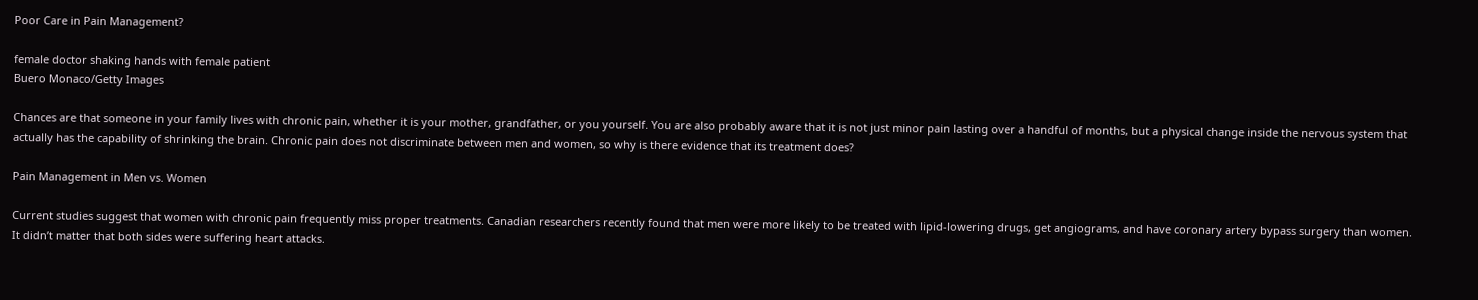Poor Care in Pain Management?

female doctor shaking hands with female patient
Buero Monaco/Getty Images

Chances are that someone in your family lives with chronic pain, whether it is your mother, grandfather, or you yourself. You are also probably aware that it is not just minor pain lasting over a handful of months, but a physical change inside the nervous system that actually has the capability of shrinking the brain. Chronic pain does not discriminate between men and women, so why is there evidence that its treatment does?

Pain Management in Men vs. Women

Current studies suggest that women with chronic pain frequently miss proper treatments. Canadian researchers recently found that men were more likely to be treated with lipid-lowering drugs, get angiograms, and have coronary artery bypass surgery than women. It didn’t matter that both sides were suffering heart attacks.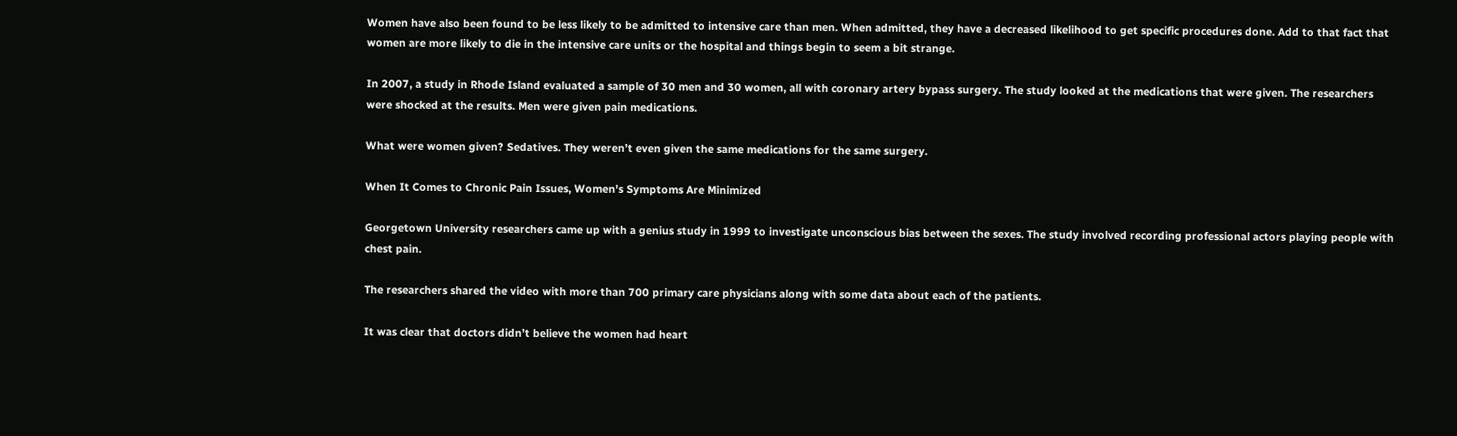Women have also been found to be less likely to be admitted to intensive care than men. When admitted, they have a decreased likelihood to get specific procedures done. Add to that fact that women are more likely to die in the intensive care units or the hospital and things begin to seem a bit strange.

In 2007, a study in Rhode Island evaluated a sample of 30 men and 30 women, all with coronary artery bypass surgery. The study looked at the medications that were given. The researchers were shocked at the results. Men were given pain medications.

What were women given? Sedatives. They weren’t even given the same medications for the same surgery.

When It Comes to Chronic Pain Issues, Women's Symptoms Are Minimized

Georgetown University researchers came up with a genius study in 1999 to investigate unconscious bias between the sexes. The study involved recording professional actors playing people with chest pain.

The researchers shared the video with more than 700 primary care physicians along with some data about each of the patients.

It was clear that doctors didn’t believe the women had heart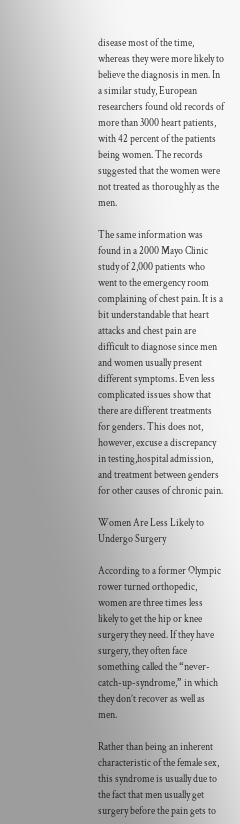disease most of the time, whereas they were more likely to believe the diagnosis in men. In a similar study, European researchers found old records of more than 3000 heart patients, with 42 percent of the patients being women. The records suggested that the women were not treated as thoroughly as the men.

The same information was found in a 2000 Mayo Clinic study of 2,000 patients who went to the emergency room complaining of chest pain. It is a bit understandable that heart attacks and chest pain are difficult to diagnose since men and women usually present different symptoms. Even less complicated issues show that there are different treatments for genders. This does not, however, excuse a discrepancy in testing,hospital admission, and treatment between genders for other causes of chronic pain.

Women Are Less Likely to Undergo Surgery

According to a former Olympic rower turned orthopedic, women are three times less likely to get the hip or knee surgery they need. If they have surgery, they often face something called the “never-catch-up-syndrome,” in which they don’t recover as well as men.

Rather than being an inherent characteristic of the female sex, this syndrome is usually due to the fact that men usually get surgery before the pain gets to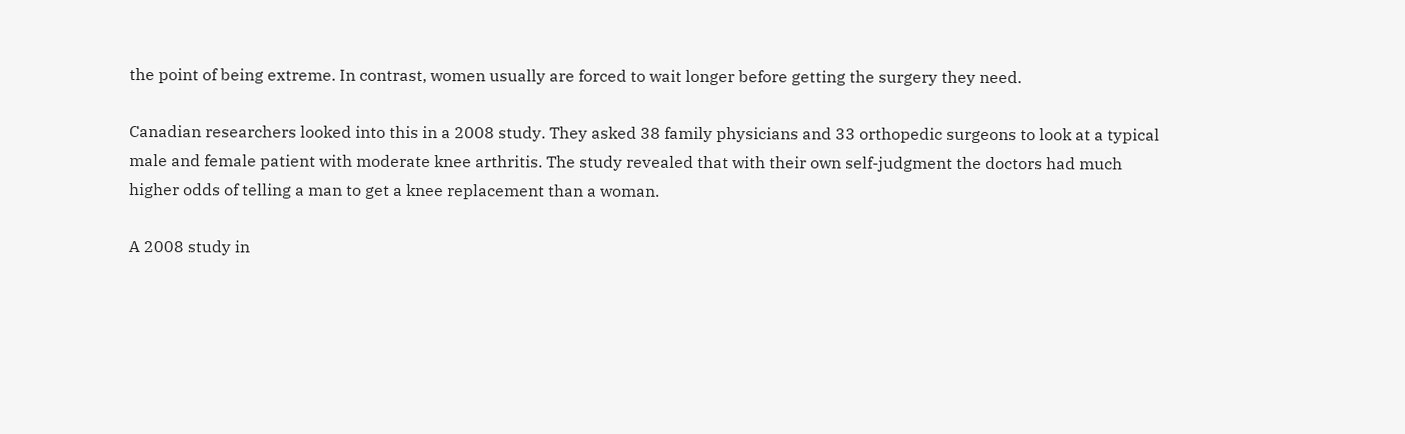the point of being extreme. In contrast, women usually are forced to wait longer before getting the surgery they need.

Canadian researchers looked into this in a 2008 study. They asked 38 family physicians and 33 orthopedic surgeons to look at a typical male and female patient with moderate knee arthritis. The study revealed that with their own self-judgment the doctors had much higher odds of telling a man to get a knee replacement than a woman.

A 2008 study in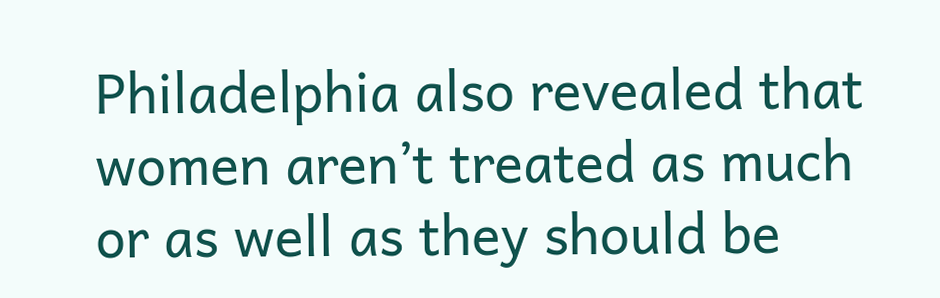Philadelphia also revealed that women aren’t treated as much or as well as they should be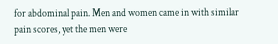for abdominal pain. Men and women came in with similar pain scores, yet the men were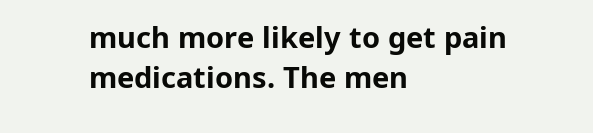much more likely to get pain medications. The men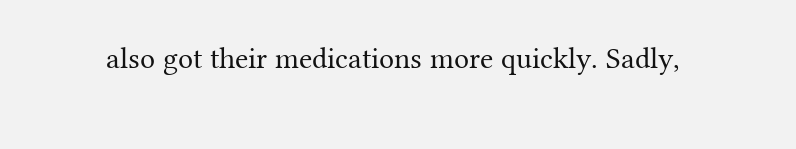also got their medications more quickly. Sadly,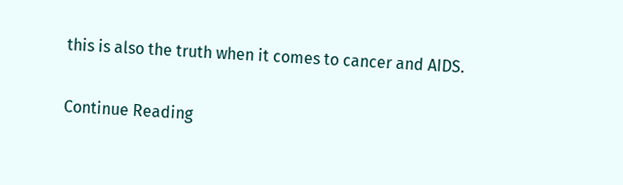this is also the truth when it comes to cancer and AIDS.

Continue Reading